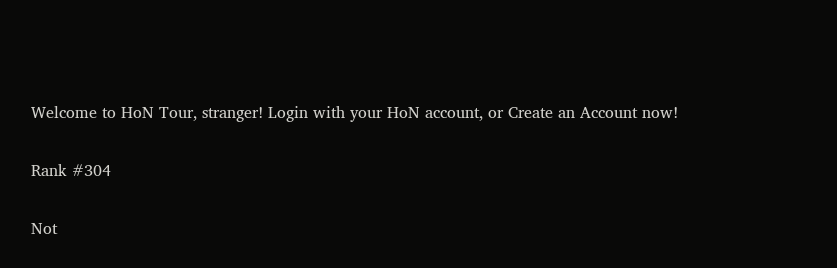Welcome to HoN Tour, stranger! Login with your HoN account, or Create an Account now!

Rank #304

Not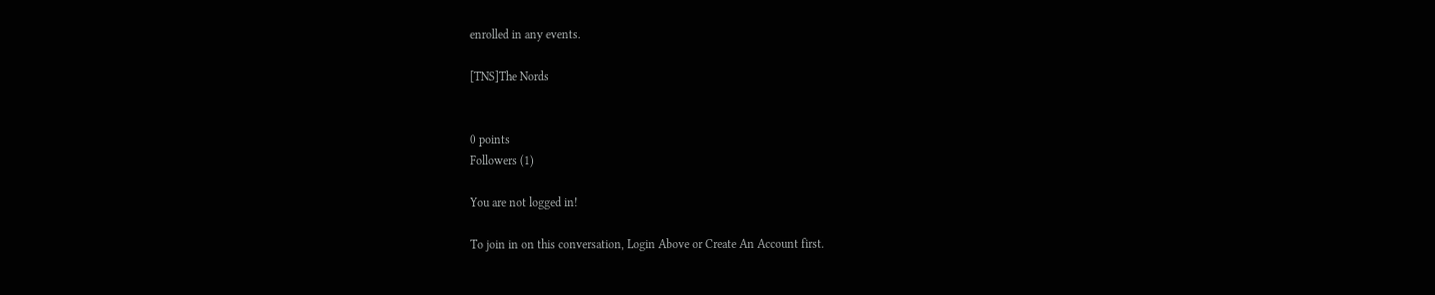enrolled in any events.

[TNS]The Nords


0 points
Followers (1)

You are not logged in!

To join in on this conversation, Login Above or Create An Account first.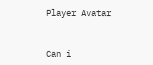Player Avatar


Can i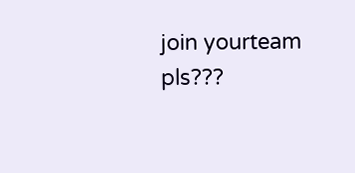join yourteam pls???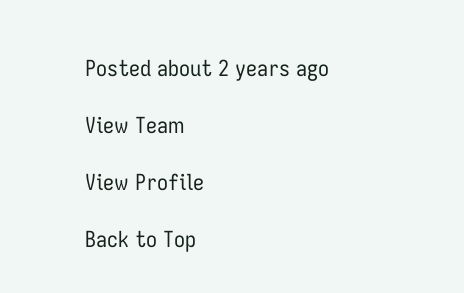Posted about 2 years ago

View Team

View Profile

Back to Top